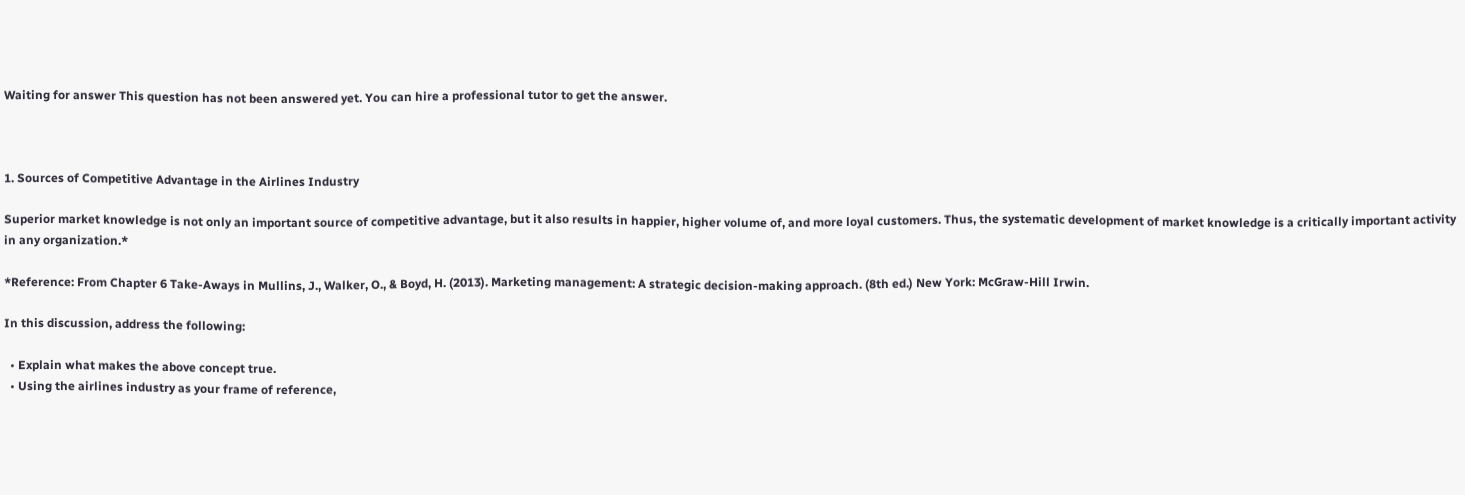Waiting for answer This question has not been answered yet. You can hire a professional tutor to get the answer.



1. Sources of Competitive Advantage in the Airlines Industry

Superior market knowledge is not only an important source of competitive advantage, but it also results in happier, higher volume of, and more loyal customers. Thus, the systematic development of market knowledge is a critically important activity in any organization.*

*Reference: From Chapter 6 Take-Aways in Mullins, J., Walker, O., & Boyd, H. (2013). Marketing management: A strategic decision-making approach. (8th ed.) New York: McGraw-Hill Irwin.

In this discussion, address the following:

  • Explain what makes the above concept true.
  • Using the airlines industry as your frame of reference,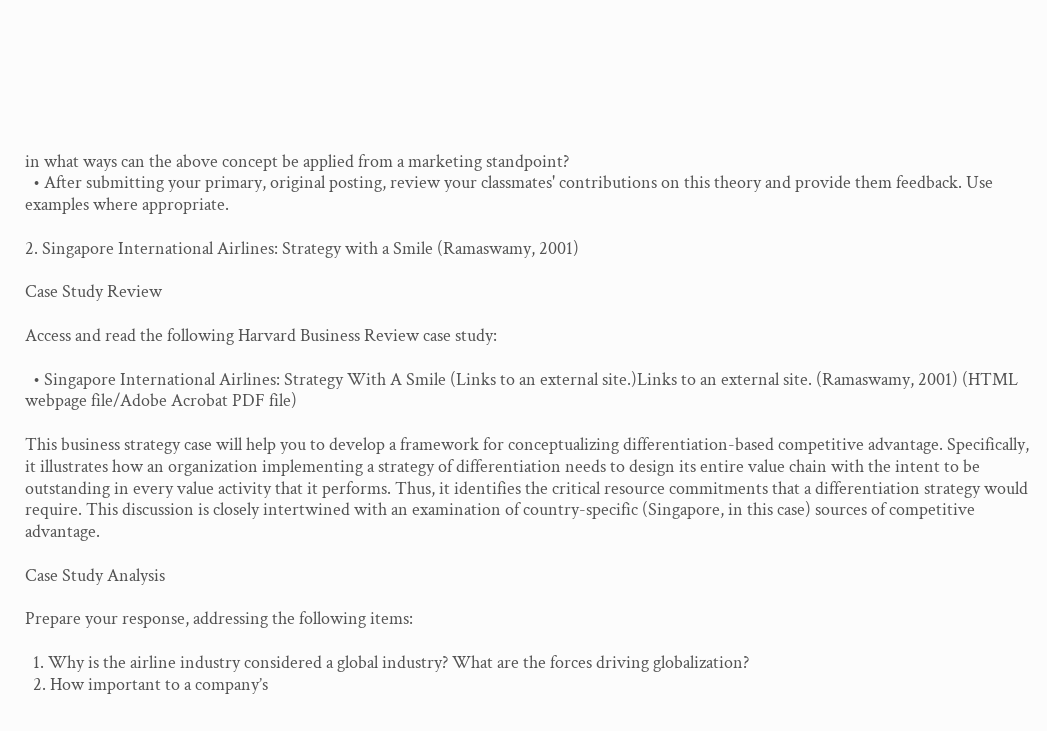in what ways can the above concept be applied from a marketing standpoint?
  • After submitting your primary, original posting, review your classmates' contributions on this theory and provide them feedback. Use examples where appropriate.

2. Singapore International Airlines: Strategy with a Smile (Ramaswamy, 2001)

Case Study Review

Access and read the following Harvard Business Review case study:

  • Singapore International Airlines: Strategy With A Smile (Links to an external site.)Links to an external site. (Ramaswamy, 2001) (HTML webpage file/Adobe Acrobat PDF file)

This business strategy case will help you to develop a framework for conceptualizing differentiation-based competitive advantage. Specifically, it illustrates how an organization implementing a strategy of differentiation needs to design its entire value chain with the intent to be outstanding in every value activity that it performs. Thus, it identifies the critical resource commitments that a differentiation strategy would require. This discussion is closely intertwined with an examination of country-specific (Singapore, in this case) sources of competitive advantage.

Case Study Analysis

Prepare your response, addressing the following items:

  1. Why is the airline industry considered a global industry? What are the forces driving globalization?
  2. How important to a company’s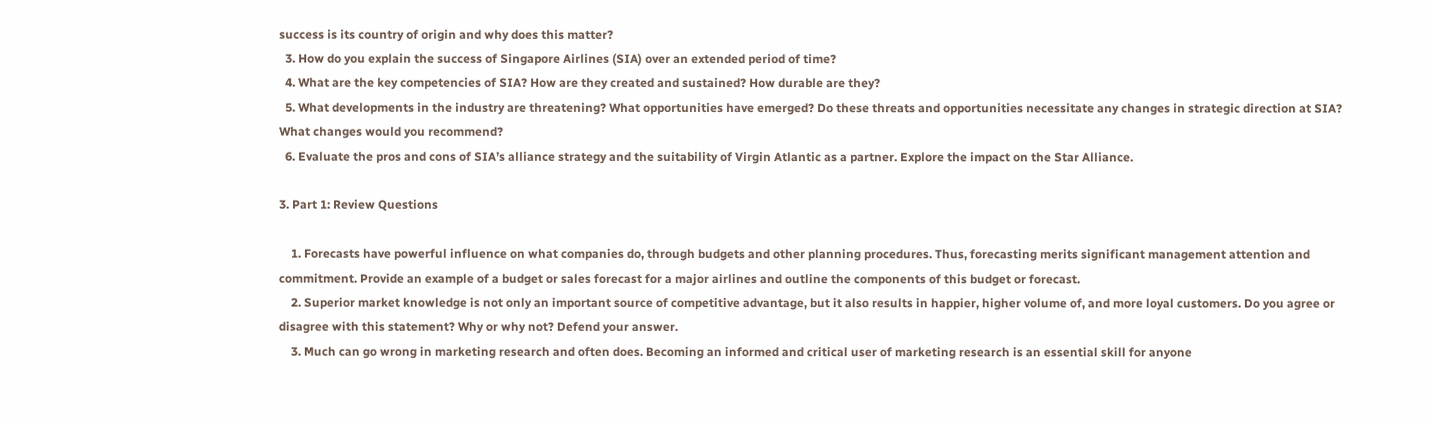success is its country of origin and why does this matter?
  3. How do you explain the success of Singapore Airlines (SIA) over an extended period of time?
  4. What are the key competencies of SIA? How are they created and sustained? How durable are they?
  5. What developments in the industry are threatening? What opportunities have emerged? Do these threats and opportunities necessitate any changes in strategic direction at SIA? What changes would you recommend?
  6. Evaluate the pros and cons of SIA’s alliance strategy and the suitability of Virgin Atlantic as a partner. Explore the impact on the Star Alliance.

3. Part 1: Review Questions

    1. Forecasts have powerful influence on what companies do, through budgets and other planning procedures. Thus, forecasting merits significant management attention and commitment. Provide an example of a budget or sales forecast for a major airlines and outline the components of this budget or forecast.
    2. Superior market knowledge is not only an important source of competitive advantage, but it also results in happier, higher volume of, and more loyal customers. Do you agree or disagree with this statement? Why or why not? Defend your answer.
    3. Much can go wrong in marketing research and often does. Becoming an informed and critical user of marketing research is an essential skill for anyone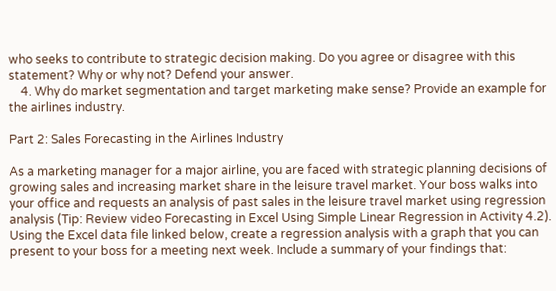who seeks to contribute to strategic decision making. Do you agree or disagree with this statement? Why or why not? Defend your answer.
    4. Why do market segmentation and target marketing make sense? Provide an example for the airlines industry.

Part 2: Sales Forecasting in the Airlines Industry

As a marketing manager for a major airline, you are faced with strategic planning decisions of growing sales and increasing market share in the leisure travel market. Your boss walks into your office and requests an analysis of past sales in the leisure travel market using regression analysis (Tip: Review video Forecasting in Excel Using Simple Linear Regression in Activity 4.2). Using the Excel data file linked below, create a regression analysis with a graph that you can present to your boss for a meeting next week. Include a summary of your findings that: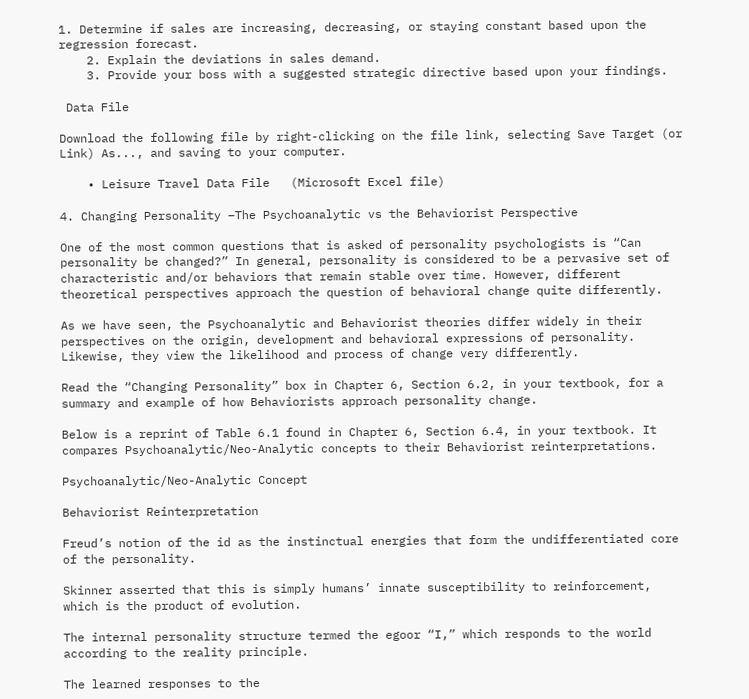1. Determine if sales are increasing, decreasing, or staying constant based upon the regression forecast.
    2. Explain the deviations in sales demand.
    3. Provide your boss with a suggested strategic directive based upon your findings.

 Data File

Download the following file by right-clicking on the file link, selecting Save Target (or Link) As..., and saving to your computer.

    • Leisure Travel Data File   (Microsoft Excel file)

4. Changing Personality –The Psychoanalytic vs the Behaviorist Perspective

One of the most common questions that is asked of personality psychologists is “Can personality be changed?” In general, personality is considered to be a pervasive set of characteristic and/or behaviors that remain stable over time. However, different theoretical perspectives approach the question of behavioral change quite differently.

As we have seen, the Psychoanalytic and Behaviorist theories differ widely in their perspectives on the origin, development and behavioral expressions of personality. Likewise, they view the likelihood and process of change very differently.

Read the “Changing Personality” box in Chapter 6, Section 6.2, in your textbook, for a summary and example of how Behaviorists approach personality change.

Below is a reprint of Table 6.1 found in Chapter 6, Section 6.4, in your textbook. It compares Psychoanalytic/Neo-Analytic concepts to their Behaviorist reinterpretations.

Psychoanalytic/Neo-Analytic Concept

Behaviorist Reinterpretation

Freud’s notion of the id as the instinctual energies that form the undifferentiated core of the personality.

Skinner asserted that this is simply humans’ innate susceptibility to reinforcement, which is the product of evolution.

The internal personality structure termed the egoor “I,” which responds to the world according to the reality principle.

The learned responses to the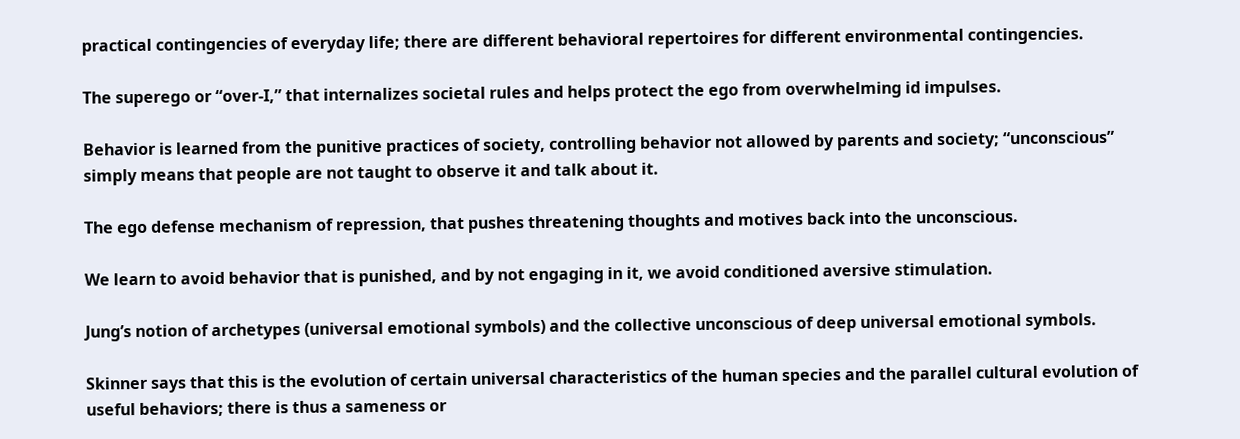practical contingencies of everyday life; there are different behavioral repertoires for different environmental contingencies.

The superego or “over-I,” that internalizes societal rules and helps protect the ego from overwhelming id impulses.

Behavior is learned from the punitive practices of society, controlling behavior not allowed by parents and society; “unconscious” simply means that people are not taught to observe it and talk about it.

The ego defense mechanism of repression, that pushes threatening thoughts and motives back into the unconscious.

We learn to avoid behavior that is punished, and by not engaging in it, we avoid conditioned aversive stimulation.

Jung’s notion of archetypes (universal emotional symbols) and the collective unconscious of deep universal emotional symbols.

Skinner says that this is the evolution of certain universal characteristics of the human species and the parallel cultural evolution of useful behaviors; there is thus a sameness or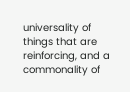universality of things that are reinforcing, and a commonality of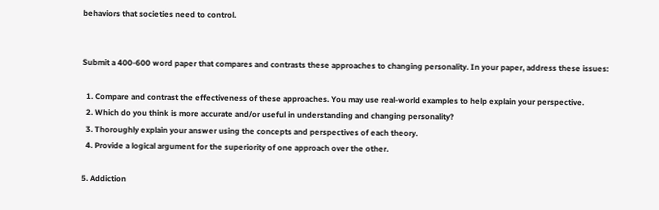behaviors that societies need to control.


Submit a 400-600 word paper that compares and contrasts these approaches to changing personality. In your paper, address these issues:

  1. Compare and contrast the effectiveness of these approaches. You may use real-world examples to help explain your perspective.
  2. Which do you think is more accurate and/or useful in understanding and changing personality?
  3. Thoroughly explain your answer using the concepts and perspectives of each theory.
  4. Provide a logical argument for the superiority of one approach over the other.

5. Addiction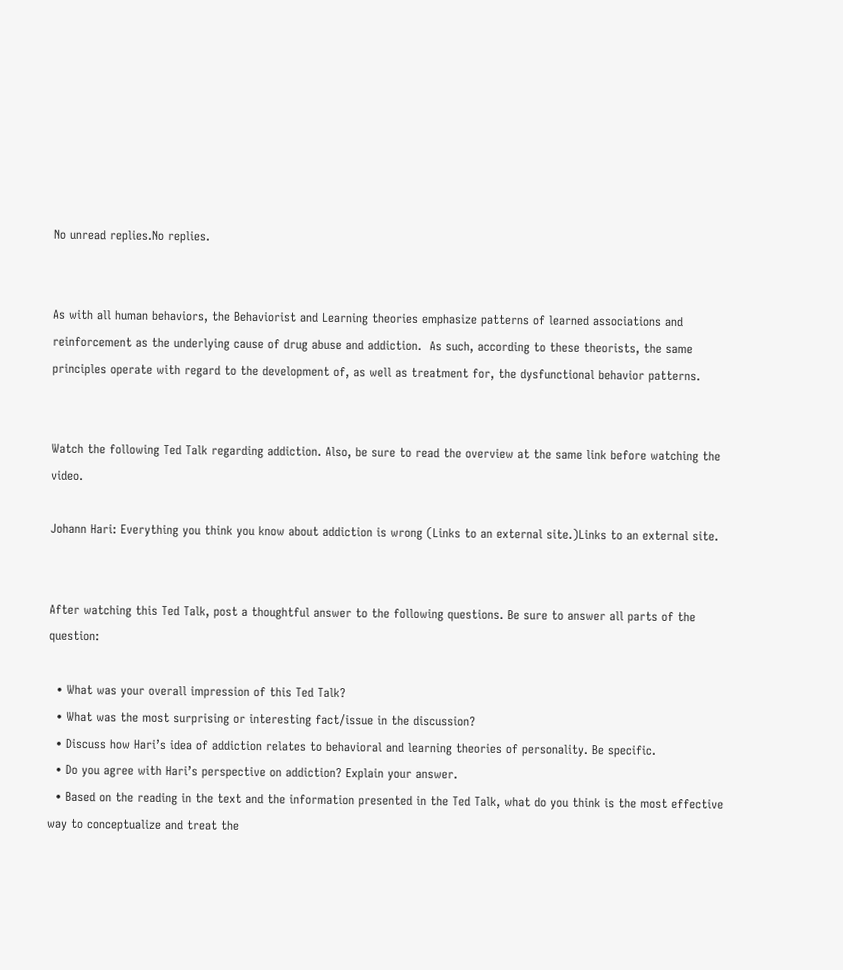No unread replies.No replies.


As with all human behaviors, the Behaviorist and Learning theories emphasize patterns of learned associations and reinforcement as the underlying cause of drug abuse and addiction.  As such, according to these theorists, the same principles operate with regard to the development of, as well as treatment for, the dysfunctional behavior patterns.


Watch the following Ted Talk regarding addiction. Also, be sure to read the overview at the same link before watching the video.

Johann Hari: Everything you think you know about addiction is wrong (Links to an external site.)Links to an external site.


After watching this Ted Talk, post a thoughtful answer to the following questions. Be sure to answer all parts of the question:

  • What was your overall impression of this Ted Talk?
  • What was the most surprising or interesting fact/issue in the discussion?
  • Discuss how Hari’s idea of addiction relates to behavioral and learning theories of personality. Be specific.
  • Do you agree with Hari’s perspective on addiction? Explain your answer.
  • Based on the reading in the text and the information presented in the Ted Talk, what do you think is the most effective way to conceptualize and treat the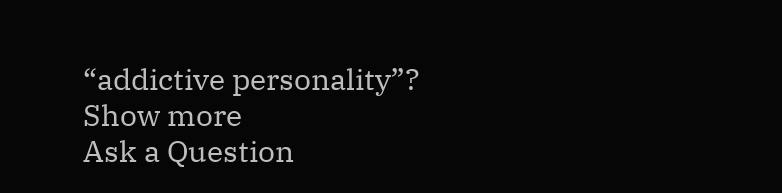“addictive personality”?
Show more
Ask a Question